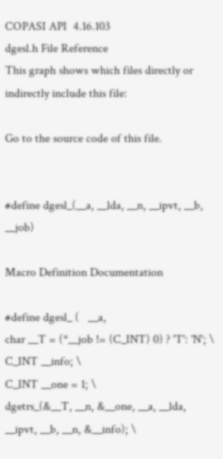COPASI API  4.16.103
dgesl.h File Reference
This graph shows which files directly or indirectly include this file:

Go to the source code of this file.


#define dgesl_(__a, __lda, __n, __ipvt, __b, __job)

Macro Definition Documentation

#define dgesl_ (   __a,
char __T = (*__job != (C_INT) 0) ? 'T': 'N'; \
C_INT __info; \
C_INT __one = 1; \
dgetrs_(&__T, __n, &__one, __a, __lda, __ipvt, __b, __n, &__info); \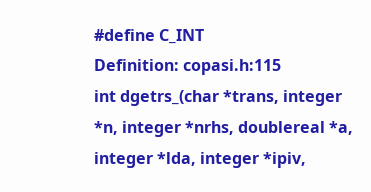#define C_INT
Definition: copasi.h:115
int dgetrs_(char *trans, integer *n, integer *nrhs, doublereal *a, integer *lda, integer *ipiv,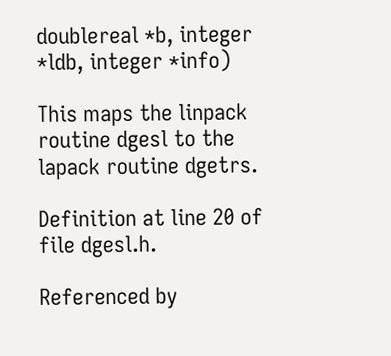doublereal *b, integer *ldb, integer *info)

This maps the linpack routine dgesl to the lapack routine dgetrs.

Definition at line 20 of file dgesl.h.

Referenced by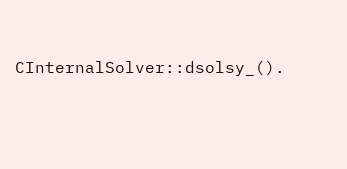CInternalSolver::dsolsy_().